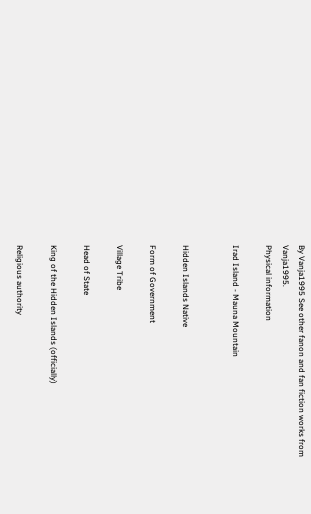By Vanja1995 See other fanon and fan fiction works from Vanja1995.
Physical information

Irad Island - Mauna Mountain


Hidden Islands Native

Form of Government

Village Tribe

Head of State

King of the Hidden Islands (officially)

Religious authority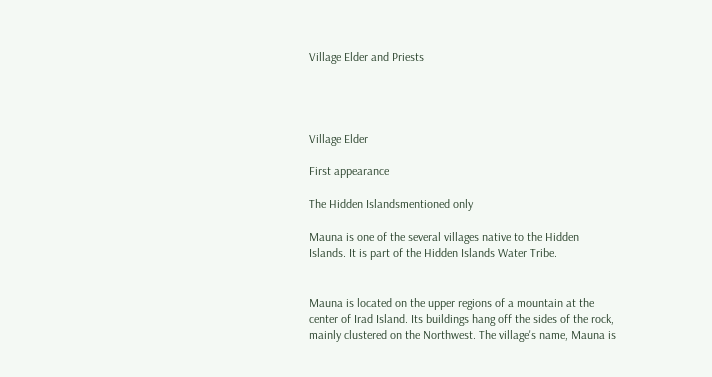Village Elder and Priests




Village Elder

First appearance

The Hidden Islandsmentioned only

Mauna is one of the several villages native to the Hidden Islands. It is part of the Hidden Islands Water Tribe.


Mauna is located on the upper regions of a mountain at the center of Irad Island. Its buildings hang off the sides of the rock, mainly clustered on the Northwest. The village's name, Mauna is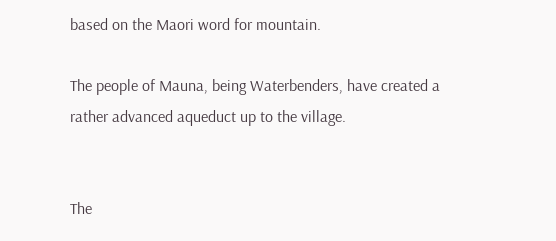based on the Maori word for mountain.

The people of Mauna, being Waterbenders, have created a rather advanced aqueduct up to the village.


The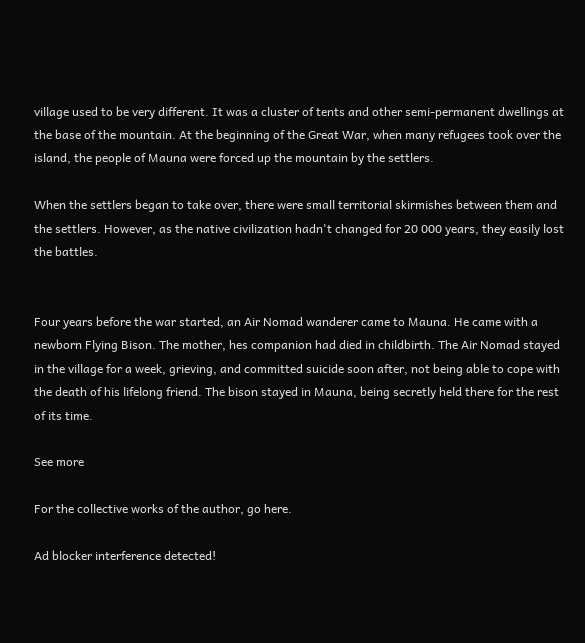village used to be very different. It was a cluster of tents and other semi-permanent dwellings at the base of the mountain. At the beginning of the Great War, when many refugees took over the island, the people of Mauna were forced up the mountain by the settlers.

When the settlers began to take over, there were small territorial skirmishes between them and the settlers. However, as the native civilization hadn't changed for 20 000 years, they easily lost the battles.


Four years before the war started, an Air Nomad wanderer came to Mauna. He came with a newborn Flying Bison. The mother, hes companion had died in childbirth. The Air Nomad stayed in the village for a week, grieving, and committed suicide soon after, not being able to cope with the death of his lifelong friend. The bison stayed in Mauna, being secretly held there for the rest of its time.

See more

For the collective works of the author, go here.

Ad blocker interference detected!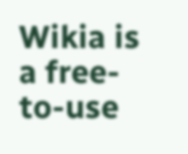Wikia is a free-to-use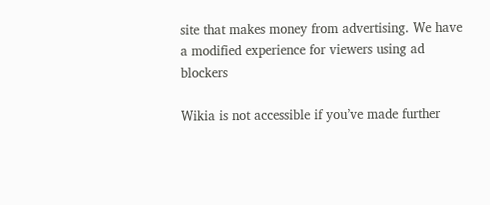site that makes money from advertising. We have a modified experience for viewers using ad blockers

Wikia is not accessible if you’ve made further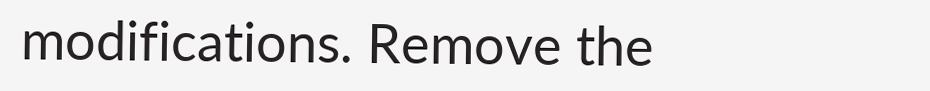modifications. Remove the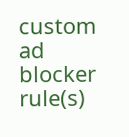custom ad blocker rule(s)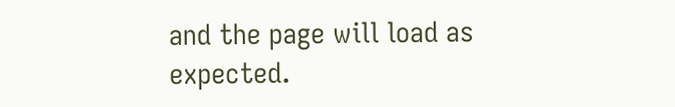and the page will load as expected.